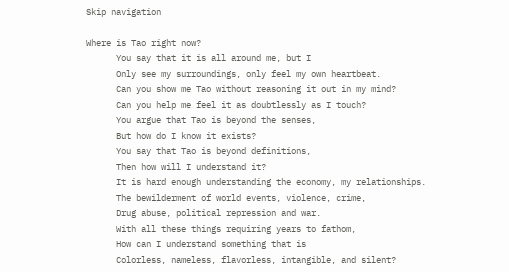Skip navigation

Where is Tao right now?
      You say that it is all around me, but I
      Only see my surroundings, only feel my own heartbeat.
      Can you show me Tao without reasoning it out in my mind?
      Can you help me feel it as doubtlessly as I touch?
      You argue that Tao is beyond the senses,
      But how do I know it exists?
      You say that Tao is beyond definitions,
      Then how will I understand it?
      It is hard enough understanding the economy, my relationships.
      The bewilderment of world events, violence, crime,
      Drug abuse, political repression and war.
      With all these things requiring years to fathom,
      How can I understand something that is
      Colorless, nameless, flavorless, intangible, and silent?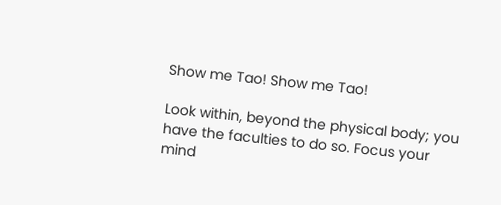Show me Tao! Show me Tao!

Look within, beyond the physical body; you have the faculties to do so. Focus your mind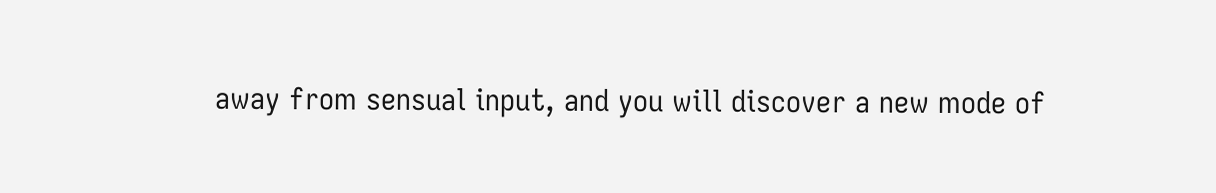away from sensual input, and you will discover a new mode of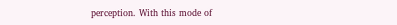perception. With this mode of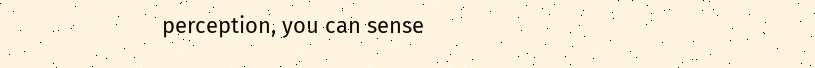perception, you can sense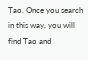Tao. Once you search in this way, you will find Tao and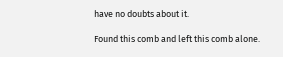have no doubts about it.

Found this comb and left this comb alone.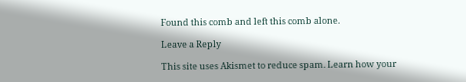Found this comb and left this comb alone.

Leave a Reply

This site uses Akismet to reduce spam. Learn how your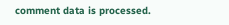comment data is processed.